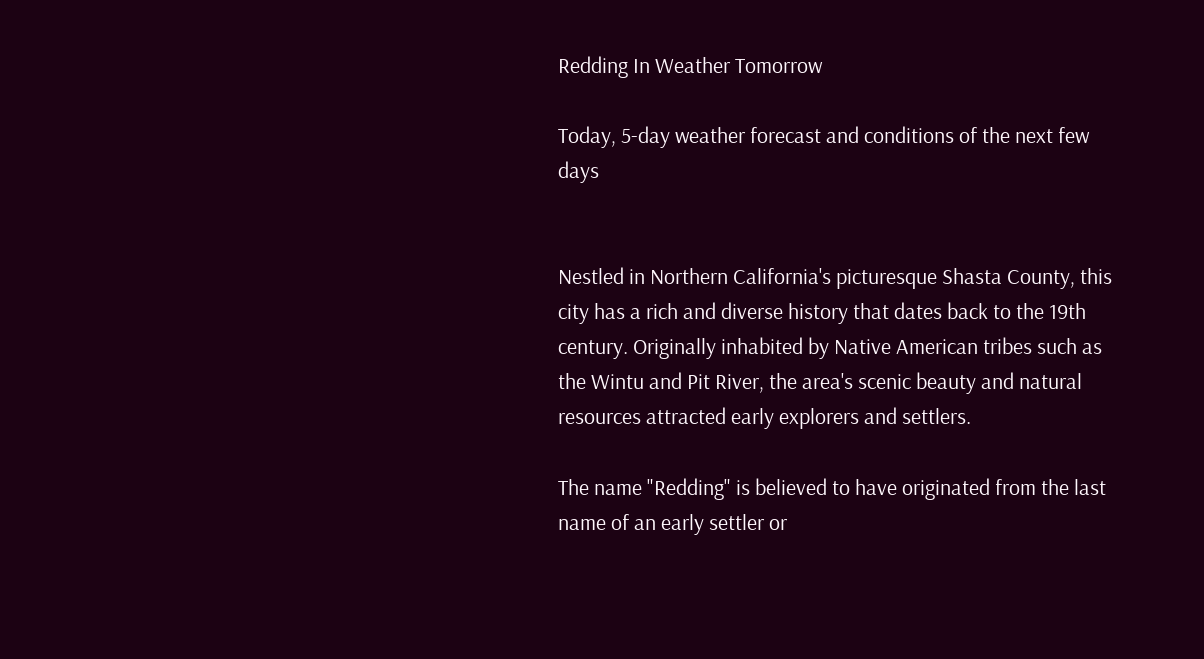Redding In Weather Tomorrow

Today, 5-day weather forecast and conditions of the next few days


Nestled in Northern California's picturesque Shasta County, this city has a rich and diverse history that dates back to the 19th century. Originally inhabited by Native American tribes such as the Wintu and Pit River, the area's scenic beauty and natural resources attracted early explorers and settlers.

The name "Redding" is believed to have originated from the last name of an early settler or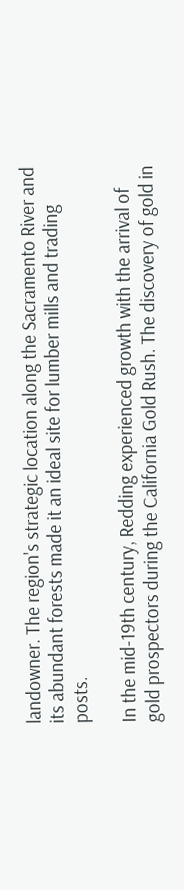landowner. The region's strategic location along the Sacramento River and its abundant forests made it an ideal site for lumber mills and trading posts.

In the mid-19th century, Redding experienced growth with the arrival of gold prospectors during the California Gold Rush. The discovery of gold in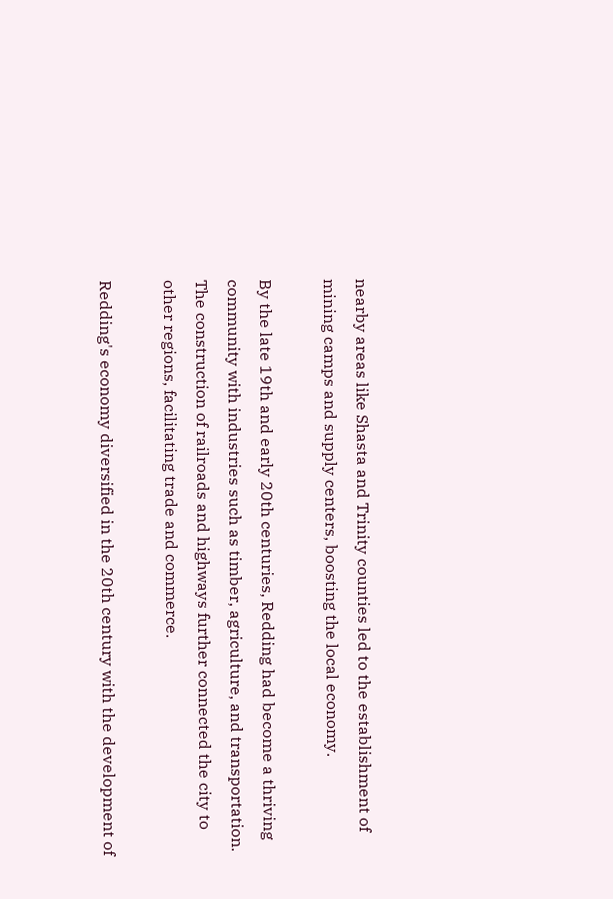nearby areas like Shasta and Trinity counties led to the establishment of mining camps and supply centers, boosting the local economy.

By the late 19th and early 20th centuries, Redding had become a thriving community with industries such as timber, agriculture, and transportation. The construction of railroads and highways further connected the city to other regions, facilitating trade and commerce.

Redding's economy diversified in the 20th century with the development of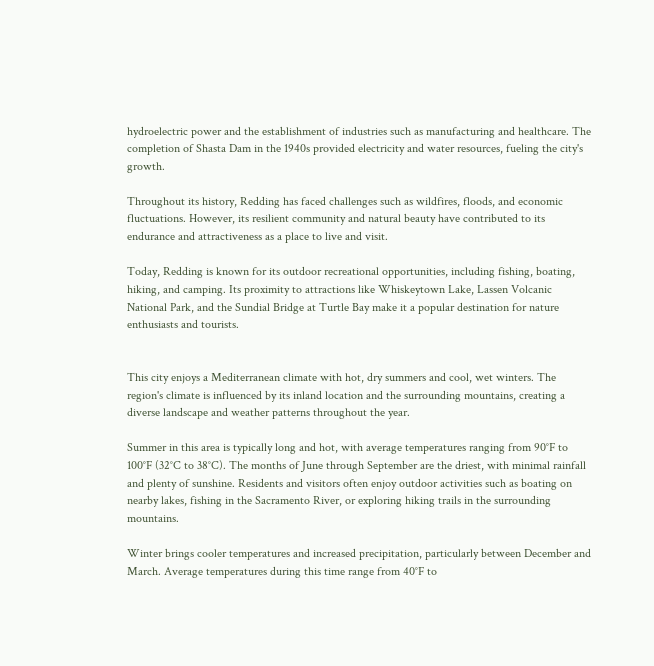hydroelectric power and the establishment of industries such as manufacturing and healthcare. The completion of Shasta Dam in the 1940s provided electricity and water resources, fueling the city's growth.

Throughout its history, Redding has faced challenges such as wildfires, floods, and economic fluctuations. However, its resilient community and natural beauty have contributed to its endurance and attractiveness as a place to live and visit.

Today, Redding is known for its outdoor recreational opportunities, including fishing, boating, hiking, and camping. Its proximity to attractions like Whiskeytown Lake, Lassen Volcanic National Park, and the Sundial Bridge at Turtle Bay make it a popular destination for nature enthusiasts and tourists.


This city enjoys a Mediterranean climate with hot, dry summers and cool, wet winters. The region's climate is influenced by its inland location and the surrounding mountains, creating a diverse landscape and weather patterns throughout the year.

Summer in this area is typically long and hot, with average temperatures ranging from 90°F to 100°F (32°C to 38°C). The months of June through September are the driest, with minimal rainfall and plenty of sunshine. Residents and visitors often enjoy outdoor activities such as boating on nearby lakes, fishing in the Sacramento River, or exploring hiking trails in the surrounding mountains.

Winter brings cooler temperatures and increased precipitation, particularly between December and March. Average temperatures during this time range from 40°F to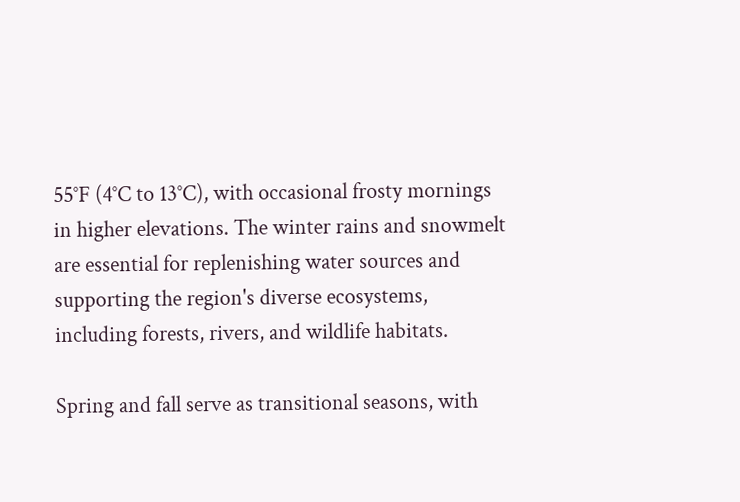55°F (4°C to 13°C), with occasional frosty mornings in higher elevations. The winter rains and snowmelt are essential for replenishing water sources and supporting the region's diverse ecosystems, including forests, rivers, and wildlife habitats.

Spring and fall serve as transitional seasons, with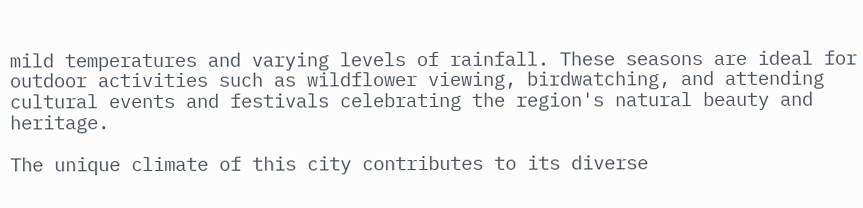mild temperatures and varying levels of rainfall. These seasons are ideal for outdoor activities such as wildflower viewing, birdwatching, and attending cultural events and festivals celebrating the region's natural beauty and heritage.

The unique climate of this city contributes to its diverse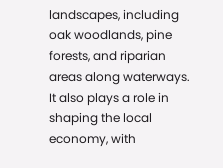landscapes, including oak woodlands, pine forests, and riparian areas along waterways. It also plays a role in shaping the local economy, with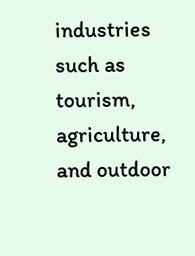industries such as tourism, agriculture, and outdoor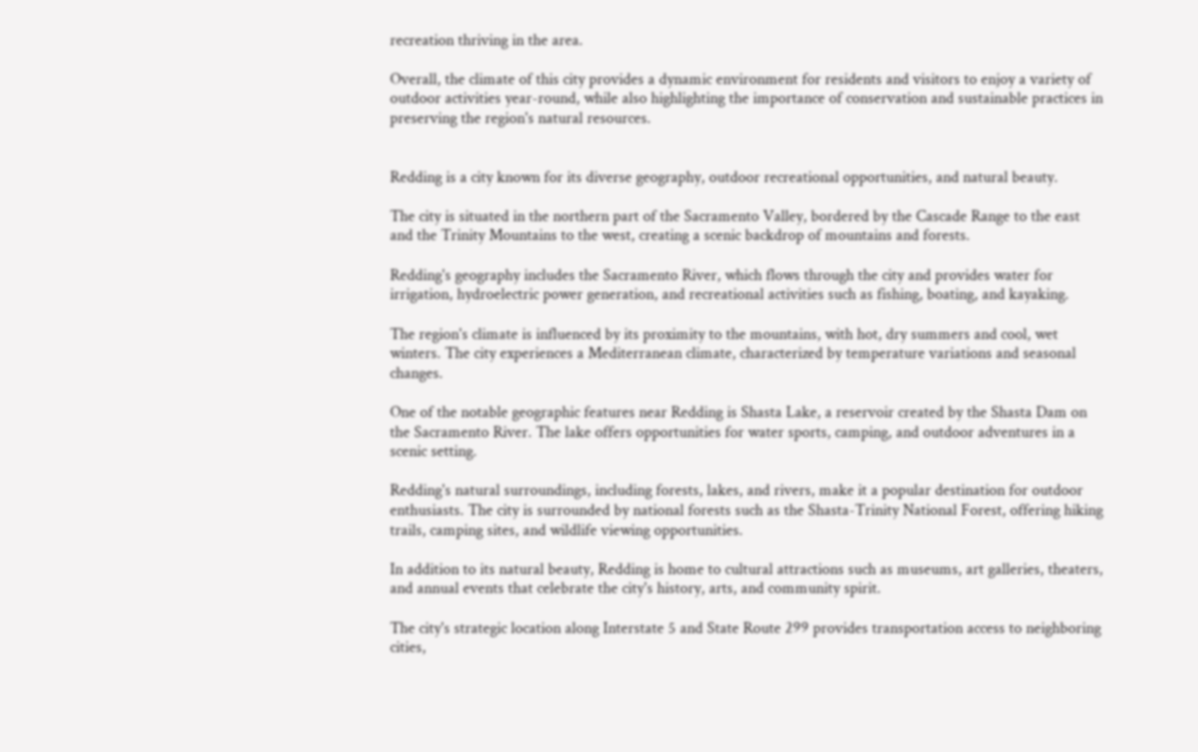recreation thriving in the area.

Overall, the climate of this city provides a dynamic environment for residents and visitors to enjoy a variety of outdoor activities year-round, while also highlighting the importance of conservation and sustainable practices in preserving the region's natural resources.


Redding is a city known for its diverse geography, outdoor recreational opportunities, and natural beauty.

The city is situated in the northern part of the Sacramento Valley, bordered by the Cascade Range to the east and the Trinity Mountains to the west, creating a scenic backdrop of mountains and forests.

Redding's geography includes the Sacramento River, which flows through the city and provides water for irrigation, hydroelectric power generation, and recreational activities such as fishing, boating, and kayaking.

The region's climate is influenced by its proximity to the mountains, with hot, dry summers and cool, wet winters. The city experiences a Mediterranean climate, characterized by temperature variations and seasonal changes.

One of the notable geographic features near Redding is Shasta Lake, a reservoir created by the Shasta Dam on the Sacramento River. The lake offers opportunities for water sports, camping, and outdoor adventures in a scenic setting.

Redding's natural surroundings, including forests, lakes, and rivers, make it a popular destination for outdoor enthusiasts. The city is surrounded by national forests such as the Shasta-Trinity National Forest, offering hiking trails, camping sites, and wildlife viewing opportunities.

In addition to its natural beauty, Redding is home to cultural attractions such as museums, art galleries, theaters, and annual events that celebrate the city's history, arts, and community spirit.

The city's strategic location along Interstate 5 and State Route 299 provides transportation access to neighboring cities,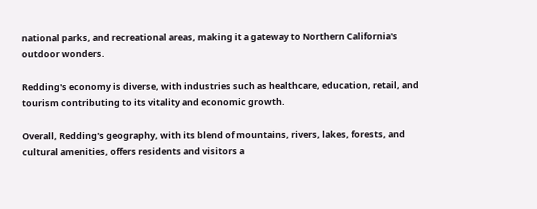national parks, and recreational areas, making it a gateway to Northern California's outdoor wonders.

Redding's economy is diverse, with industries such as healthcare, education, retail, and tourism contributing to its vitality and economic growth.

Overall, Redding's geography, with its blend of mountains, rivers, lakes, forests, and cultural amenities, offers residents and visitors a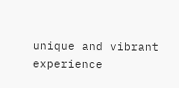unique and vibrant experience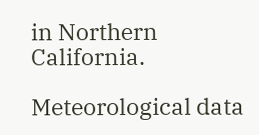in Northern California.

Meteorological data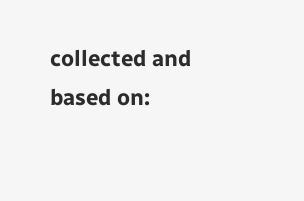collected and based on: